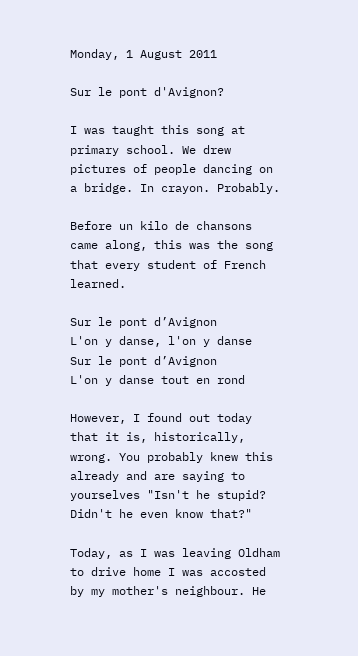Monday, 1 August 2011

Sur le pont d'Avignon?

I was taught this song at primary school. We drew pictures of people dancing on a bridge. In crayon. Probably.

Before un kilo de chansons came along, this was the song that every student of French learned.

Sur le pont d’Avignon
L'on y danse, l'on y danse
Sur le pont d’Avignon
L'on y danse tout en rond

However, I found out today that it is, historically, wrong. You probably knew this already and are saying to yourselves "Isn't he stupid? Didn't he even know that?"

Today, as I was leaving Oldham to drive home I was accosted by my mother's neighbour. He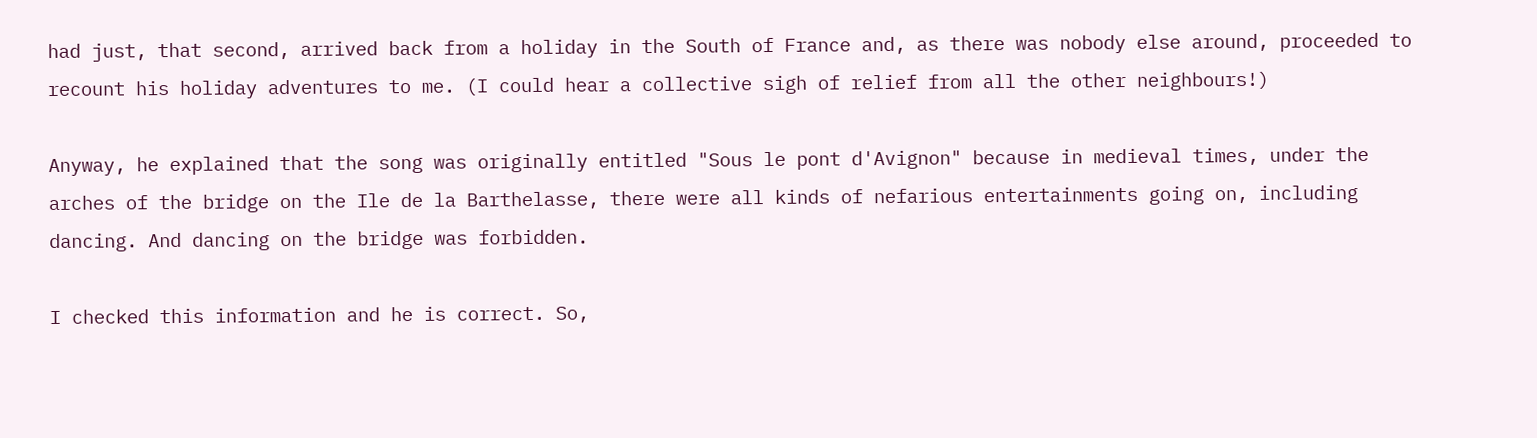had just, that second, arrived back from a holiday in the South of France and, as there was nobody else around, proceeded to recount his holiday adventures to me. (I could hear a collective sigh of relief from all the other neighbours!)

Anyway, he explained that the song was originally entitled "Sous le pont d'Avignon" because in medieval times, under the arches of the bridge on the Ile de la Barthelasse, there were all kinds of nefarious entertainments going on, including dancing. And dancing on the bridge was forbidden.

I checked this information and he is correct. So,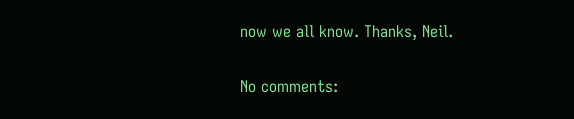now we all know. Thanks, Neil.

No comments: